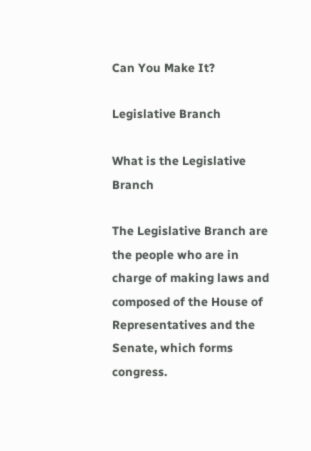Can You Make It?

Legislative Branch

What is the Legislative Branch

The Legislative Branch are the people who are in charge of making laws and composed of the House of Representatives and the Senate, which forms congress.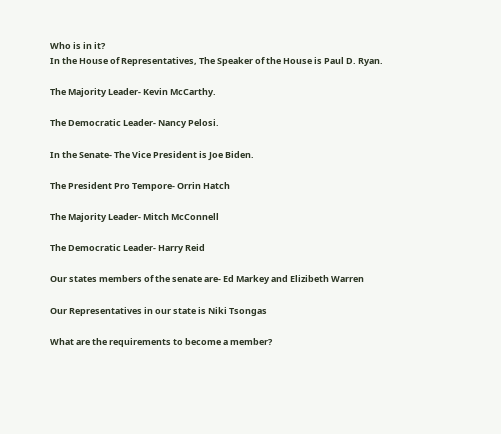Who is in it?
In the House of Representatives, The Speaker of the House is Paul D. Ryan.

The Majority Leader- Kevin McCarthy.

The Democratic Leader- Nancy Pelosi.

In the Senate- The Vice President is Joe Biden.

The President Pro Tempore- Orrin Hatch

The Majority Leader- Mitch McConnell

The Democratic Leader- Harry Reid

Our states members of the senate are- Ed Markey and Elizibeth Warren

Our Representatives in our state is Niki Tsongas

What are the requirements to become a member?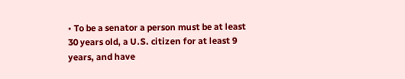• To be a senator a person must be at least 30 years old, a U.S. citizen for at least 9 years, and have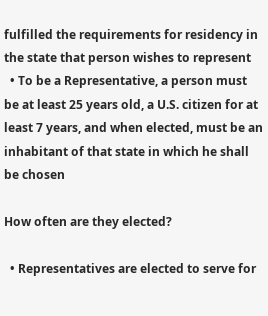fulfilled the requirements for residency in the state that person wishes to represent
  • To be a Representative, a person must be at least 25 years old, a U.S. citizen for at least 7 years, and when elected, must be an inhabitant of that state in which he shall be chosen

How often are they elected?

  • Representatives are elected to serve for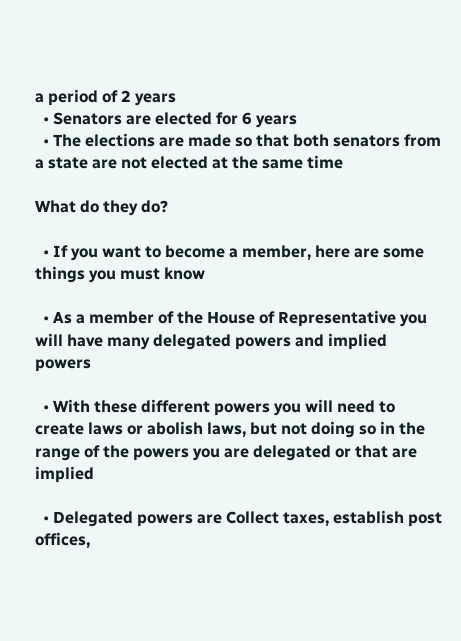a period of 2 years
  • Senators are elected for 6 years
  • The elections are made so that both senators from a state are not elected at the same time

What do they do?

  • If you want to become a member, here are some things you must know

  • As a member of the House of Representative you will have many delegated powers and implied powers

  • With these different powers you will need to create laws or abolish laws, but not doing so in the range of the powers you are delegated or that are implied

  • Delegated powers are Collect taxes, establish post offices,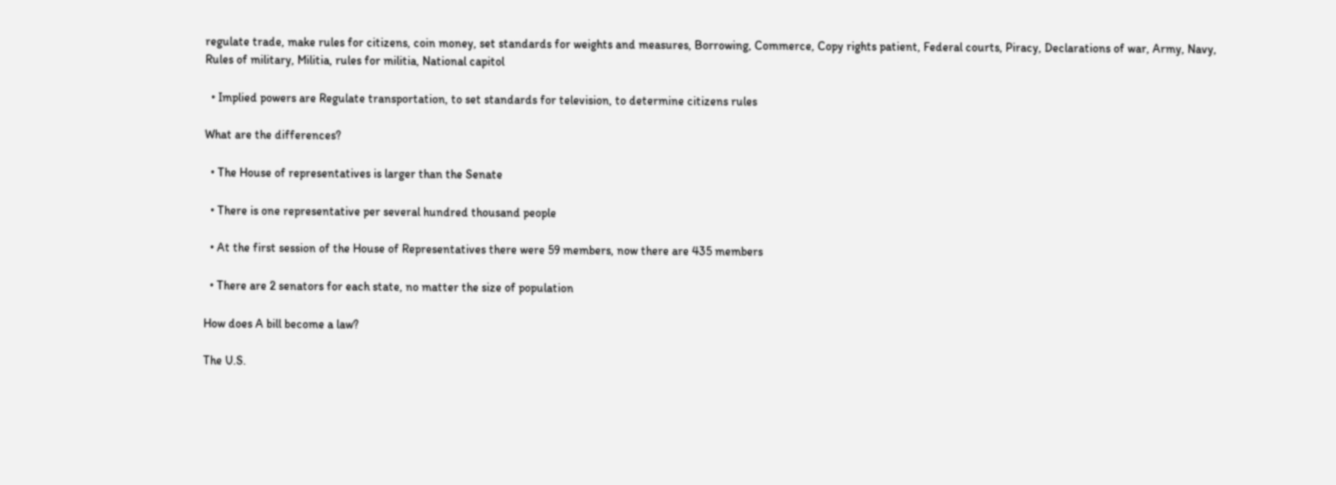regulate trade, make rules for citizens, coin money, set standards for weights and measures, Borrowing, Commerce, Copy rights patient, Federal courts, Piracy, Declarations of war, Army, Navy, Rules of military, Militia, rules for militia, National capitol

  • Implied powers are Regulate transportation, to set standards for television, to determine citizens rules

What are the differences?

  • The House of representatives is larger than the Senate

  • There is one representative per several hundred thousand people

  • At the first session of the House of Representatives there were 59 members, now there are 435 members

  • There are 2 senators for each state, no matter the size of population

How does A bill become a law?

The U.S.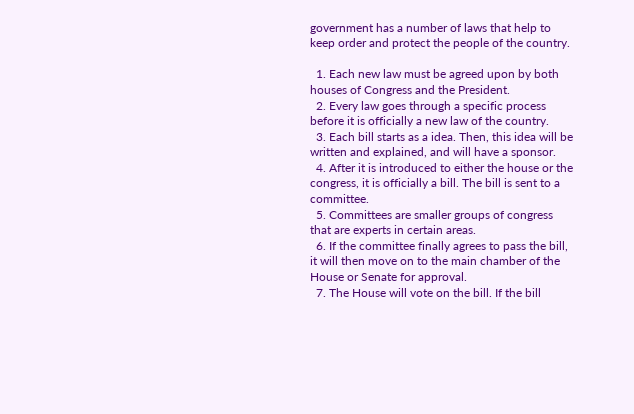government has a number of laws that help to keep order and protect the people of the country.

  1. Each new law must be agreed upon by both houses of Congress and the President.
  2. Every law goes through a specific process before it is officially a new law of the country.
  3. Each bill starts as a idea. Then, this idea will be written and explained, and will have a sponsor.
  4. After it is introduced to either the house or the congress, it is officially a bill. The bill is sent to a committee.
  5. Committees are smaller groups of congress that are experts in certain areas.
  6. If the committee finally agrees to pass the bill, it will then move on to the main chamber of the House or Senate for approval.
  7. The House will vote on the bill. If the bill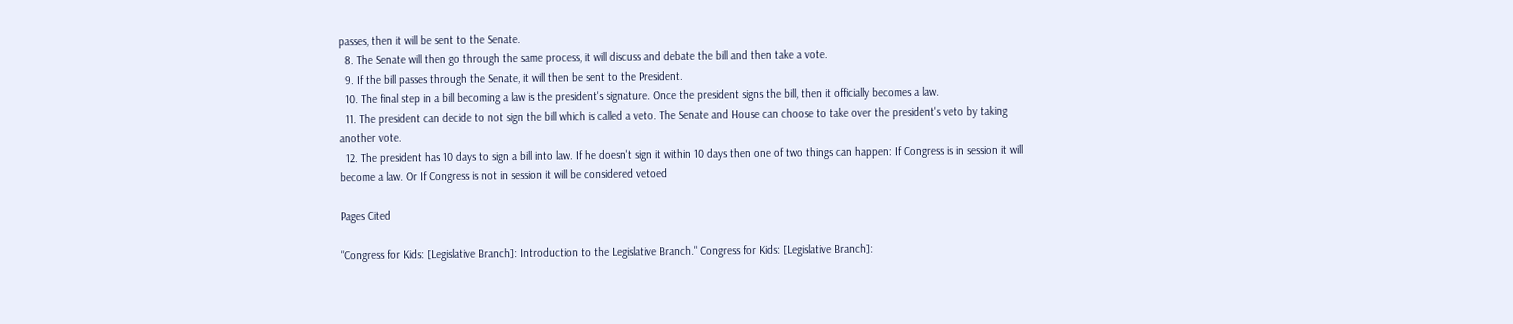passes, then it will be sent to the Senate.
  8. The Senate will then go through the same process, it will discuss and debate the bill and then take a vote.
  9. If the bill passes through the Senate, it will then be sent to the President.
  10. The final step in a bill becoming a law is the president's signature. Once the president signs the bill, then it officially becomes a law.
  11. The president can decide to not sign the bill which is called a veto. The Senate and House can choose to take over the president's veto by taking another vote.
  12. The president has 10 days to sign a bill into law. If he doesn't sign it within 10 days then one of two things can happen: If Congress is in session it will become a law. Or If Congress is not in session it will be considered vetoed

Pages Cited

"Congress for Kids: [Legislative Branch]: Introduction to the Legislative Branch." Congress for Kids: [Legislative Branch]: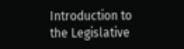Introduction to the Legislative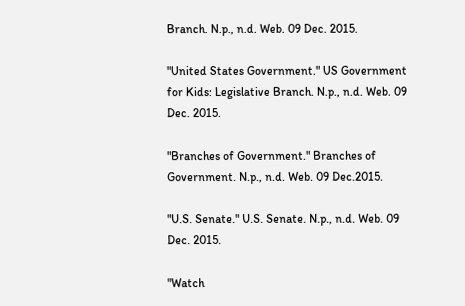Branch. N.p., n.d. Web. 09 Dec. 2015.

"United States Government." US Government for Kids: Legislative Branch. N.p., n.d. Web. 09 Dec. 2015.

"Branches of Government." Branches of Government. N.p., n.d. Web. 09 Dec.2015.

"U.S. Senate." U.S. Senate. N.p., n.d. Web. 09 Dec. 2015.

"Watch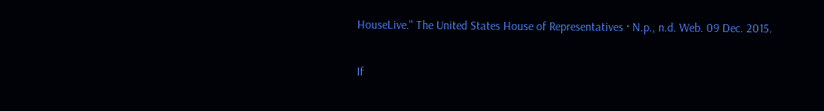HouseLive." The United States House of Representatives · N.p., n.d. Web. 09 Dec. 2015.

If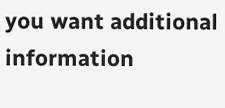you want additional information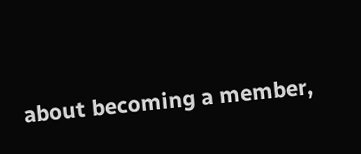about becoming a member,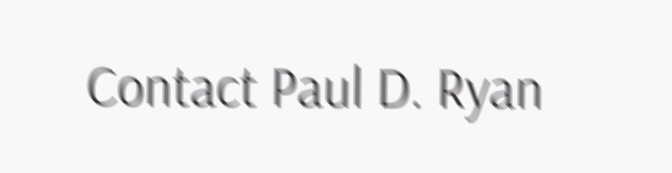Contact Paul D. Ryan